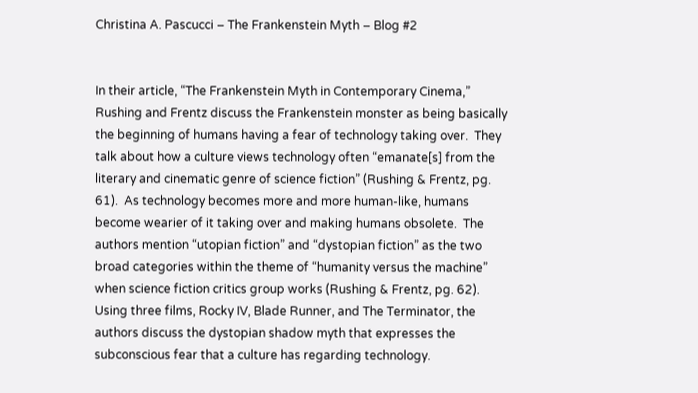Christina A. Pascucci – The Frankenstein Myth – Blog #2


In their article, “The Frankenstein Myth in Contemporary Cinema,” Rushing and Frentz discuss the Frankenstein monster as being basically the beginning of humans having a fear of technology taking over.  They talk about how a culture views technology often “emanate[s] from the literary and cinematic genre of science fiction” (Rushing & Frentz, pg. 61).  As technology becomes more and more human-like, humans become wearier of it taking over and making humans obsolete.  The authors mention “utopian fiction” and “dystopian fiction” as the two broad categories within the theme of “humanity versus the machine” when science fiction critics group works (Rushing & Frentz, pg. 62).  Using three films, Rocky IV, Blade Runner, and The Terminator, the authors discuss the dystopian shadow myth that expresses the subconscious fear that a culture has regarding technology.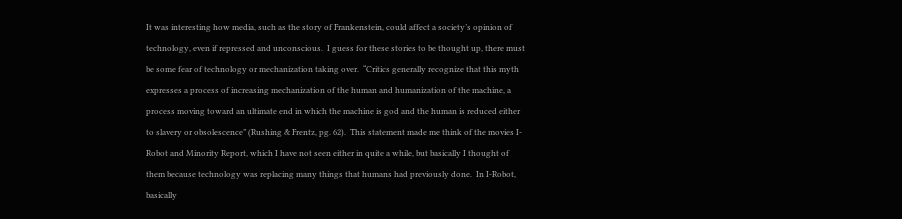It was interesting how media, such as the story of Frankenstein, could affect a society’s opinion of technology, even if repressed and unconscious.  I guess for these stories to be thought up, there must be some fear of technology or mechanization taking over.  “Critics generally recognize that this myth expresses a process of increasing mechanization of the human and humanization of the machine, a process moving toward an ultimate end in which the machine is god and the human is reduced either to slavery or obsolescence” (Rushing & Frentz, pg. 62).  This statement made me think of the movies I-Robot and Minority Report, which I have not seen either in quite a while, but basically I thought of them because technology was replacing many things that humans had previously done.  In I-Robot, basically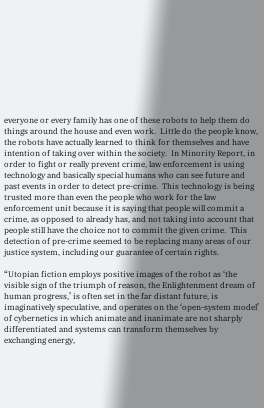everyone or every family has one of these robots to help them do things around the house and even work.  Little do the people know, the robots have actually learned to think for themselves and have intention of taking over within the society.  In Minority Report, in order to fight or really prevent crime, law enforcement is using technology and basically special humans who can see future and past events in order to detect pre-crime.  This technology is being trusted more than even the people who work for the law enforcement unit because it is saying that people will commit a crime, as opposed to already has, and not taking into account that people still have the choice not to commit the given crime.  This detection of pre-crime seemed to be replacing many areas of our justice system, including our guarantee of certain rights.

“Utopian fiction employs positive images of the robot as ‘the visible sign of the triumph of reason, the Enlightenment dream of human progress,’ is often set in the far distant future, is imaginatively speculative, and operates on the ‘open-system model’ of cybernetics in which animate and inanimate are not sharply differentiated and systems can transform themselves by exchanging energy,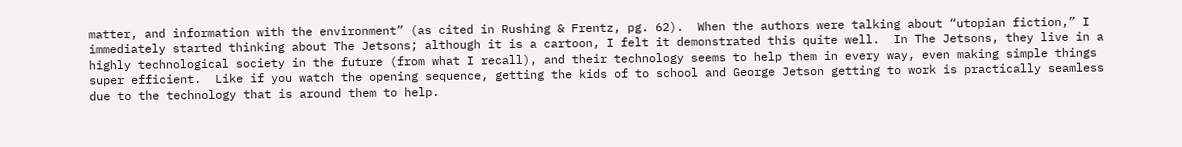matter, and information with the environment” (as cited in Rushing & Frentz, pg. 62).  When the authors were talking about “utopian fiction,” I immediately started thinking about The Jetsons; although it is a cartoon, I felt it demonstrated this quite well.  In The Jetsons, they live in a highly technological society in the future (from what I recall), and their technology seems to help them in every way, even making simple things super efficient.  Like if you watch the opening sequence, getting the kids of to school and George Jetson getting to work is practically seamless due to the technology that is around them to help.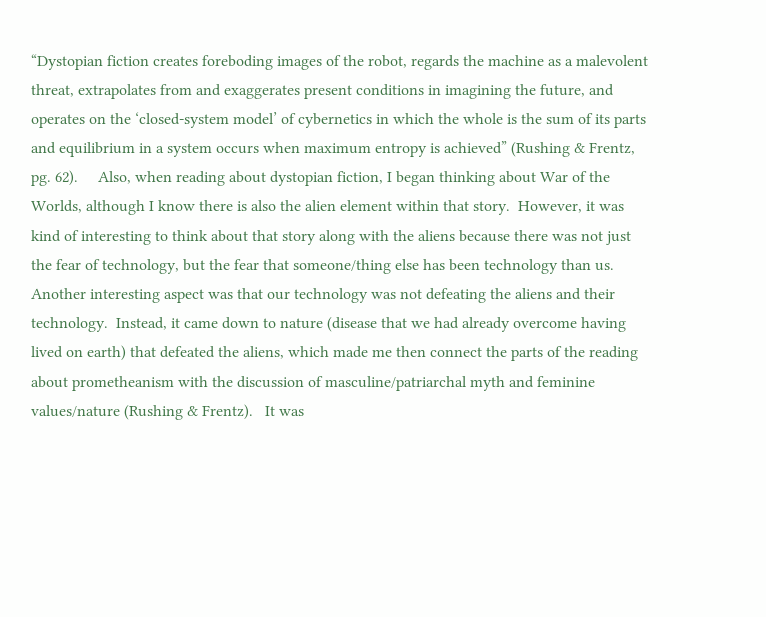“Dystopian fiction creates foreboding images of the robot, regards the machine as a malevolent threat, extrapolates from and exaggerates present conditions in imagining the future, and operates on the ‘closed-system model’ of cybernetics in which the whole is the sum of its parts and equilibrium in a system occurs when maximum entropy is achieved” (Rushing & Frentz, pg. 62).     Also, when reading about dystopian fiction, I began thinking about War of the Worlds, although I know there is also the alien element within that story.  However, it was kind of interesting to think about that story along with the aliens because there was not just the fear of technology, but the fear that someone/thing else has been technology than us.  Another interesting aspect was that our technology was not defeating the aliens and their technology.  Instead, it came down to nature (disease that we had already overcome having lived on earth) that defeated the aliens, which made me then connect the parts of the reading about prometheanism with the discussion of masculine/patriarchal myth and feminine values/nature (Rushing & Frentz).   It was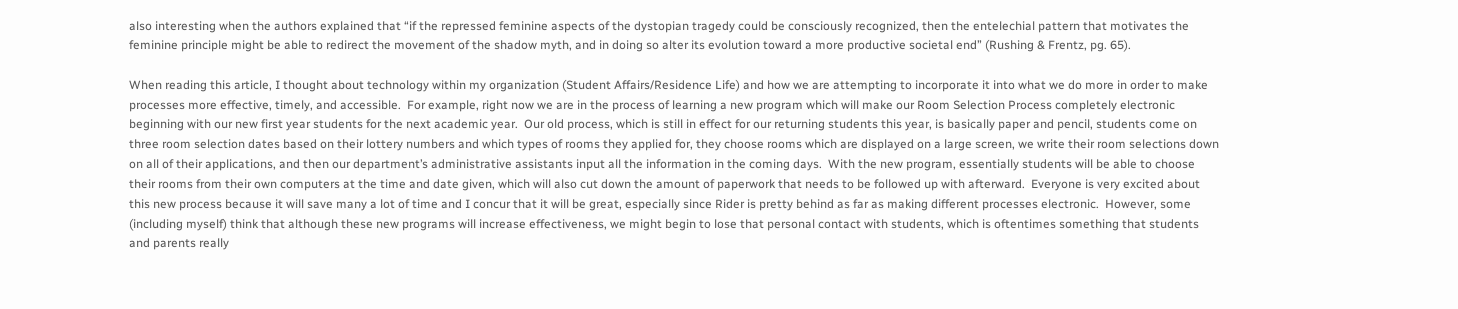also interesting when the authors explained that “if the repressed feminine aspects of the dystopian tragedy could be consciously recognized, then the entelechial pattern that motivates the feminine principle might be able to redirect the movement of the shadow myth, and in doing so alter its evolution toward a more productive societal end” (Rushing & Frentz, pg. 65).

When reading this article, I thought about technology within my organization (Student Affairs/Residence Life) and how we are attempting to incorporate it into what we do more in order to make processes more effective, timely, and accessible.  For example, right now we are in the process of learning a new program which will make our Room Selection Process completely electronic beginning with our new first year students for the next academic year.  Our old process, which is still in effect for our returning students this year, is basically paper and pencil, students come on three room selection dates based on their lottery numbers and which types of rooms they applied for, they choose rooms which are displayed on a large screen, we write their room selections down on all of their applications, and then our department’s administrative assistants input all the information in the coming days.  With the new program, essentially students will be able to choose their rooms from their own computers at the time and date given, which will also cut down the amount of paperwork that needs to be followed up with afterward.  Everyone is very excited about this new process because it will save many a lot of time and I concur that it will be great, especially since Rider is pretty behind as far as making different processes electronic.  However, some (including myself) think that although these new programs will increase effectiveness, we might begin to lose that personal contact with students, which is oftentimes something that students and parents really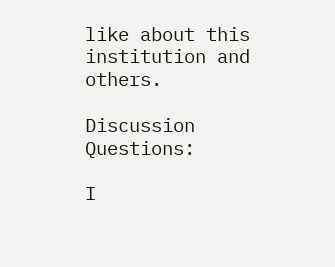like about this institution and others.

Discussion Questions:

I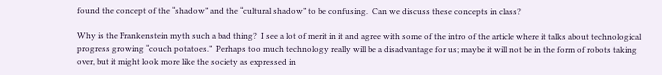found the concept of the “shadow” and the “cultural shadow” to be confusing.  Can we discuss these concepts in class?

Why is the Frankenstein myth such a bad thing?  I see a lot of merit in it and agree with some of the intro of the article where it talks about technological progress growing “couch potatoes.”  Perhaps too much technology really will be a disadvantage for us; maybe it will not be in the form of robots taking over, but it might look more like the society as expressed in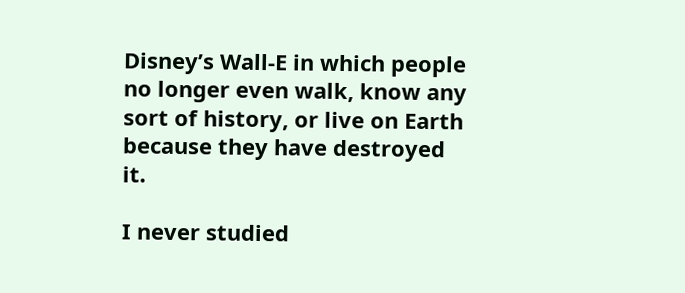Disney’s Wall-E in which people no longer even walk, know any sort of history, or live on Earth because they have destroyed it.

I never studied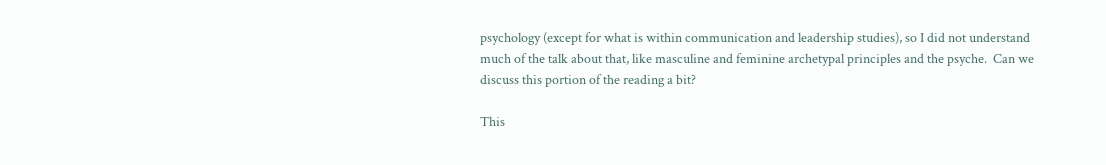psychology (except for what is within communication and leadership studies), so I did not understand much of the talk about that, like masculine and feminine archetypal principles and the psyche.  Can we discuss this portion of the reading a bit?

This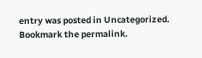entry was posted in Uncategorized. Bookmark the permalink.